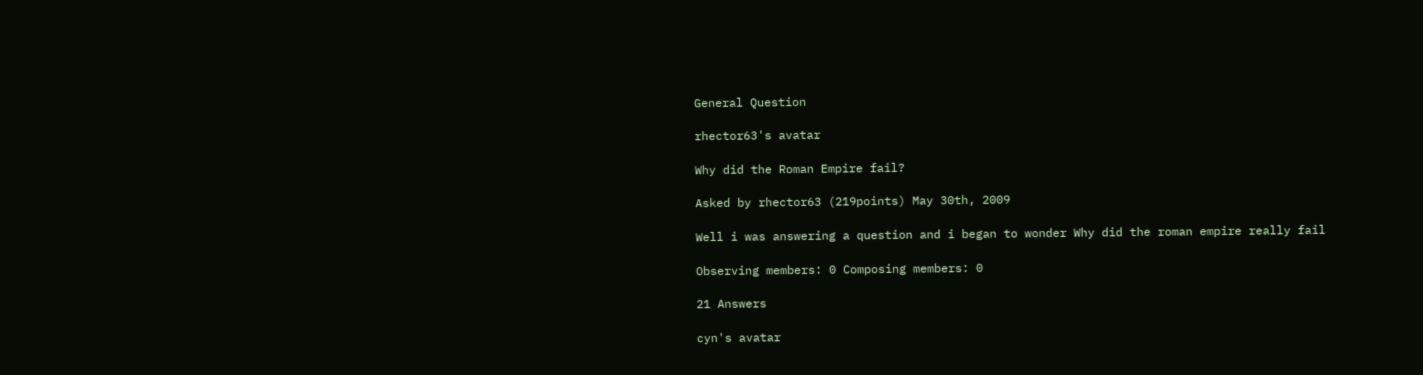General Question

rhector63's avatar

Why did the Roman Empire fail?

Asked by rhector63 (219points) May 30th, 2009

Well i was answering a question and i began to wonder Why did the roman empire really fail

Observing members: 0 Composing members: 0

21 Answers

cyn's avatar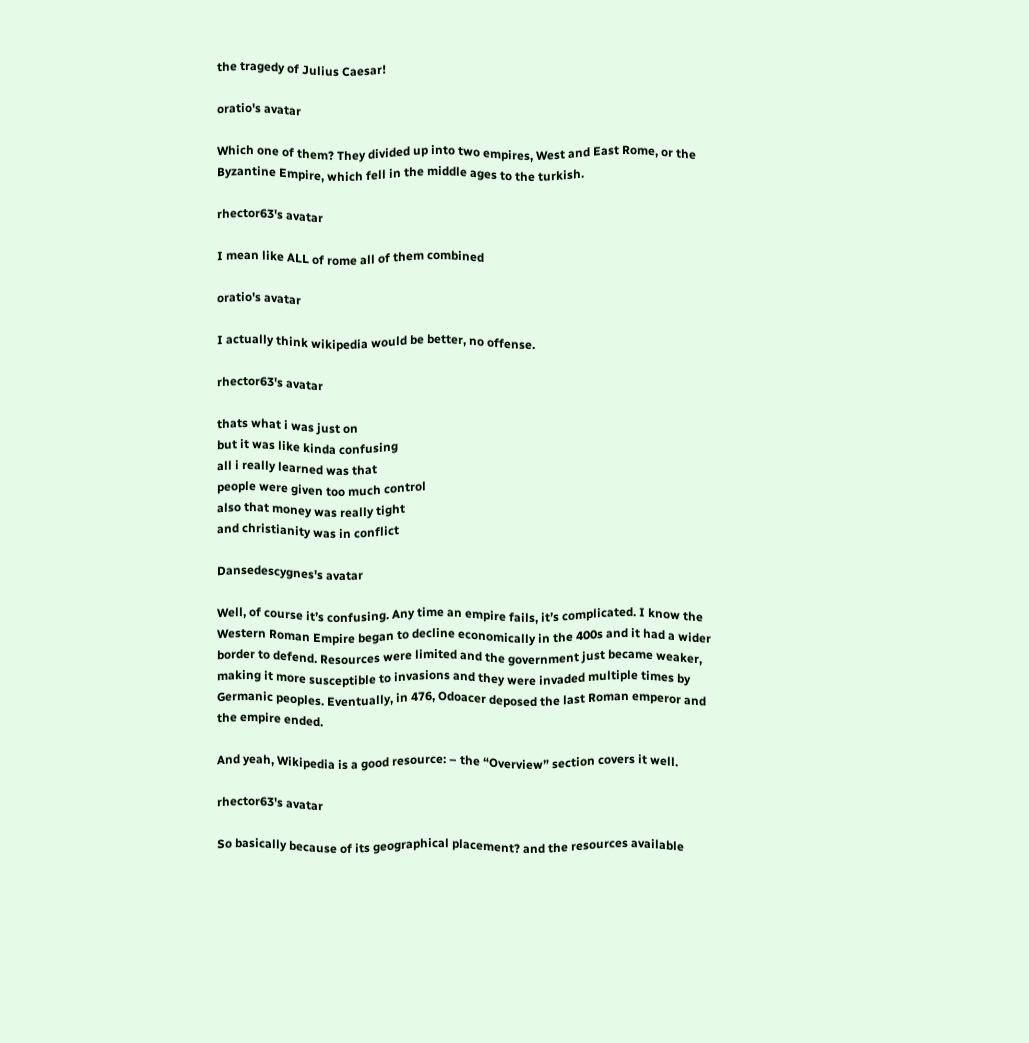the tragedy of Julius Caesar!

oratio's avatar

Which one of them? They divided up into two empires, West and East Rome, or the Byzantine Empire, which fell in the middle ages to the turkish.

rhector63's avatar

I mean like ALL of rome all of them combined

oratio's avatar

I actually think wikipedia would be better, no offense.

rhector63's avatar

thats what i was just on
but it was like kinda confusing
all i really learned was that
people were given too much control
also that money was really tight
and christianity was in conflict

Dansedescygnes's avatar

Well, of course it’s confusing. Any time an empire fails, it’s complicated. I know the Western Roman Empire began to decline economically in the 400s and it had a wider border to defend. Resources were limited and the government just became weaker, making it more susceptible to invasions and they were invaded multiple times by Germanic peoples. Eventually, in 476, Odoacer deposed the last Roman emperor and the empire ended.

And yeah, Wikipedia is a good resource: – the “Overview” section covers it well.

rhector63's avatar

So basically because of its geographical placement? and the resources available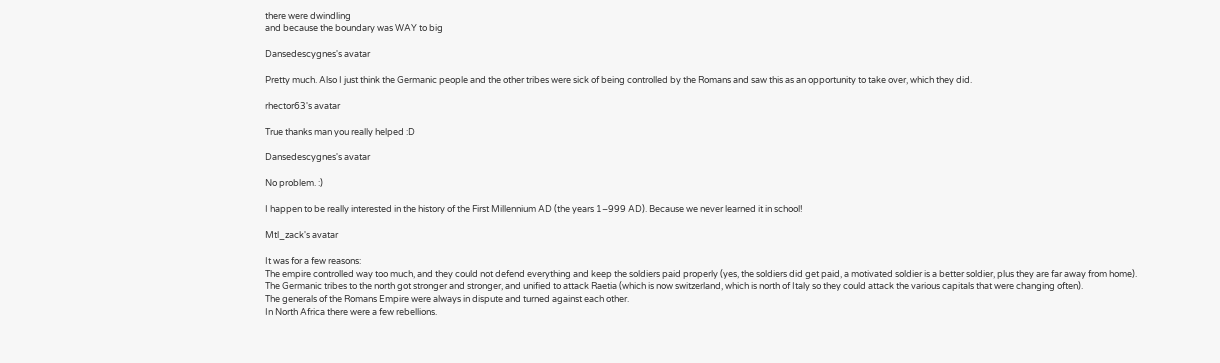there were dwindling
and because the boundary was WAY to big

Dansedescygnes's avatar

Pretty much. Also I just think the Germanic people and the other tribes were sick of being controlled by the Romans and saw this as an opportunity to take over, which they did.

rhector63's avatar

True thanks man you really helped :D

Dansedescygnes's avatar

No problem. :)

I happen to be really interested in the history of the First Millennium AD (the years 1–999 AD). Because we never learned it in school!

Mtl_zack's avatar

It was for a few reasons:
The empire controlled way too much, and they could not defend everything and keep the soldiers paid properly (yes, the soldiers did get paid, a motivated soldier is a better soldier, plus they are far away from home).
The Germanic tribes to the north got stronger and stronger, and unified to attack Raetia (which is now switzerland, which is north of Italy so they could attack the various capitals that were changing often).
The generals of the Romans Empire were always in dispute and turned against each other.
In North Africa there were a few rebellions.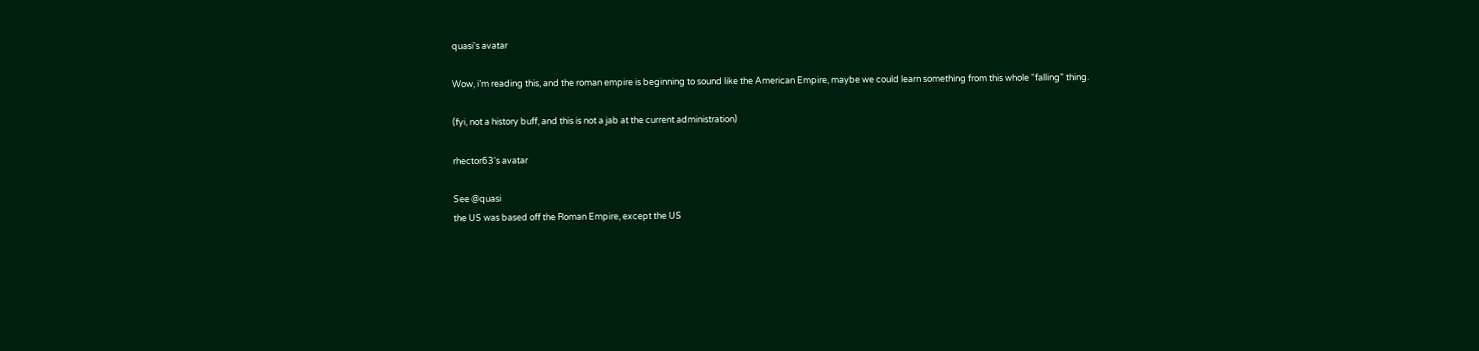quasi's avatar

Wow, i’m reading this, and the roman empire is beginning to sound like the American Empire, maybe we could learn something from this whole “falling” thing.

(fyi, not a history buff, and this is not a jab at the current administration)

rhector63's avatar

See @quasi
the US was based off the Roman Empire, except the US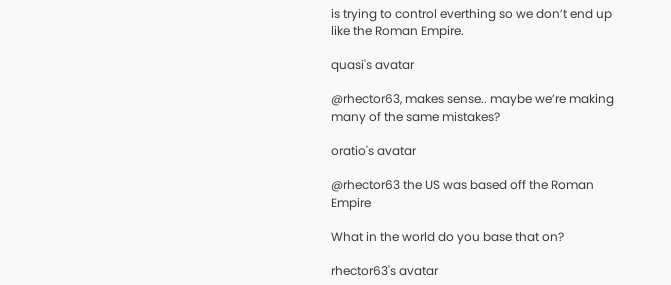is trying to control everthing so we don’t end up like the Roman Empire.

quasi's avatar

@rhector63, makes sense.. maybe we’re making many of the same mistakes?

oratio's avatar

@rhector63 the US was based off the Roman Empire

What in the world do you base that on?

rhector63's avatar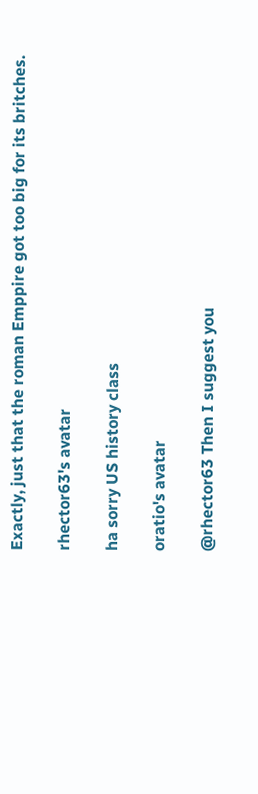Exactly, just that the roman Emppire got too big for its britches.

rhector63's avatar

ha sorry US history class

oratio's avatar

@rhector63 Then I suggest you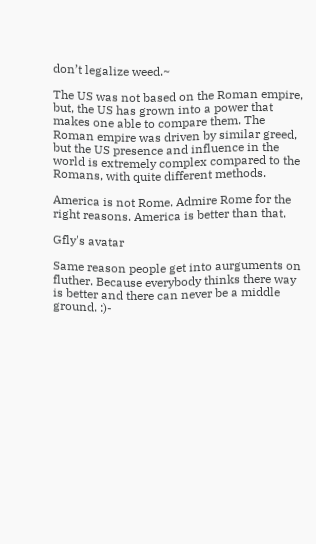don’t legalize weed.~

The US was not based on the Roman empire, but, the US has grown into a power that makes one able to compare them. The Roman empire was driven by similar greed, but the US presence and influence in the world is extremely complex compared to the Romans, with quite different methods.

America is not Rome. Admire Rome for the right reasons. America is better than that.

Gfly's avatar

Same reason people get into aurguments on fluther. Because everybody thinks there way is better and there can never be a middle ground. :)-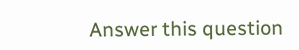Answer this question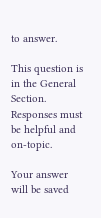to answer.

This question is in the General Section. Responses must be helpful and on-topic.

Your answer will be saved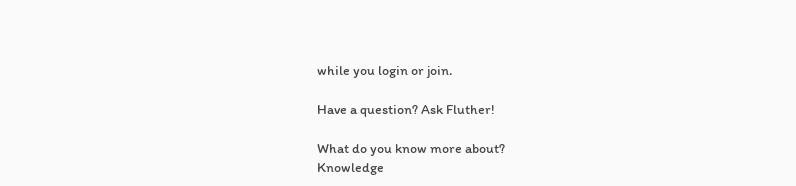while you login or join.

Have a question? Ask Fluther!

What do you know more about?
Knowledge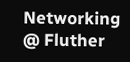Networking @ Fluther